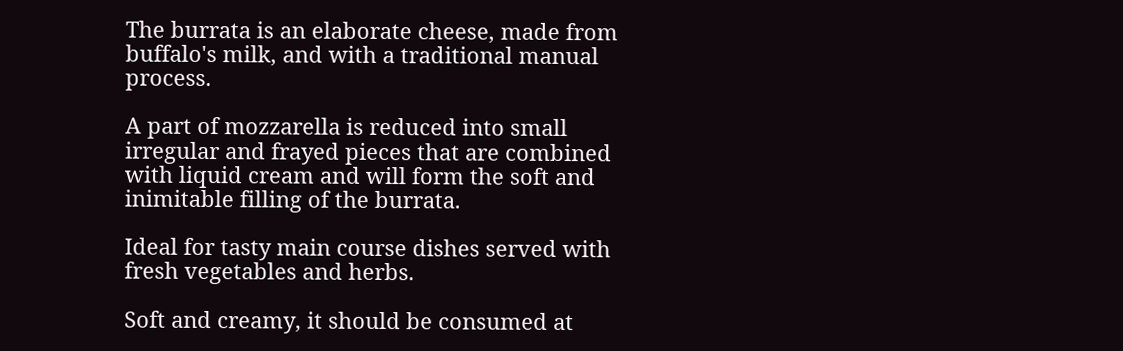The burrata is an elaborate cheese, made from buffalo's milk, and with a traditional manual process.

A part of mozzarella is reduced into small irregular and frayed pieces that are combined with liquid cream and will form the soft and inimitable filling of the burrata.

Ideal for tasty main course dishes served with fresh vegetables and herbs.

Soft and creamy, it should be consumed at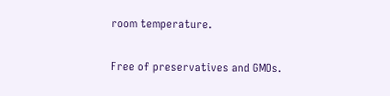room temperature.

Free of preservatives and GMOs.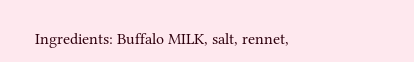Ingredients: Buffalo MILK, salt, rennet,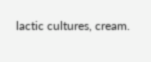lactic cultures, cream.